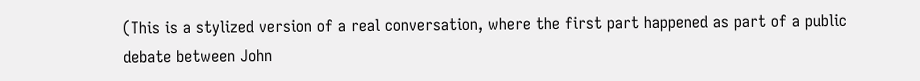(This is a stylized version of a real conversation, where the first part happened as part of a public debate between John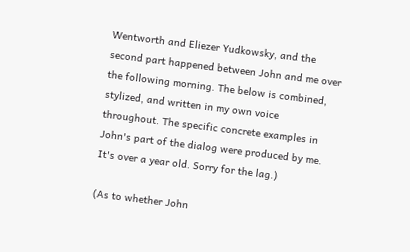Wentworth and Eliezer Yudkowsky, and the second part happened between John and me over the following morning. The below is combined, stylized, and written in my own voice throughout. The specific concrete examples in John's part of the dialog were produced by me. It's over a year old. Sorry for the lag.)

(As to whether John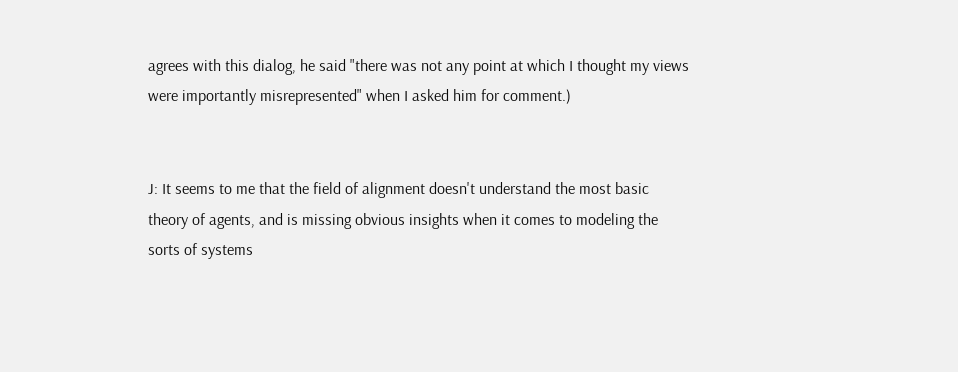agrees with this dialog, he said "there was not any point at which I thought my views were importantly misrepresented" when I asked him for comment.)


J: It seems to me that the field of alignment doesn't understand the most basic theory of agents, and is missing obvious insights when it comes to modeling the sorts of systems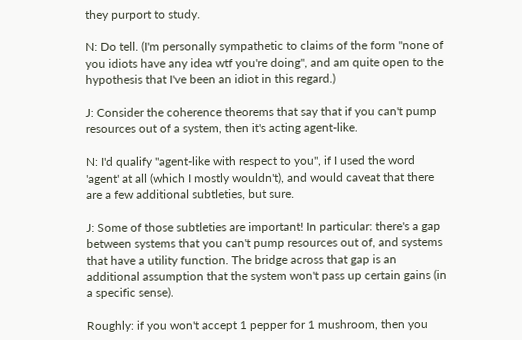they purport to study.

N: Do tell. (I'm personally sympathetic to claims of the form "none of you idiots have any idea wtf you're doing", and am quite open to the hypothesis that I've been an idiot in this regard.)

J: Consider the coherence theorems that say that if you can't pump resources out of a system, then it's acting agent-like.

N: I'd qualify "agent-like with respect to you", if I used the word 'agent' at all (which I mostly wouldn't), and would caveat that there are a few additional subtleties, but sure.

J: Some of those subtleties are important! In particular: there's a gap between systems that you can't pump resources out of, and systems that have a utility function. The bridge across that gap is an additional assumption that the system won't pass up certain gains (in a specific sense).

Roughly: if you won't accept 1 pepper for 1 mushroom, then you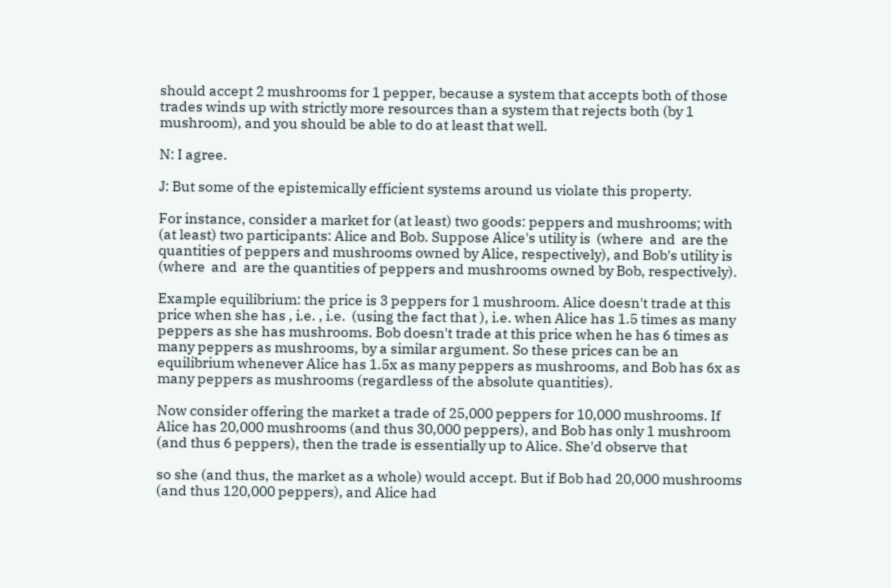should accept 2 mushrooms for 1 pepper, because a system that accepts both of those trades winds up with strictly more resources than a system that rejects both (by 1 mushroom), and you should be able to do at least that well.

N: I agree.

J: But some of the epistemically efficient systems around us violate this property.

For instance, consider a market for (at least) two goods: peppers and mushrooms; with (at least) two participants: Alice and Bob. Suppose Alice's utility is  (where  and  are the quantities of peppers and mushrooms owned by Alice, respectively), and Bob's utility is  (where  and  are the quantities of peppers and mushrooms owned by Bob, respectively).

Example equilibrium: the price is 3 peppers for 1 mushroom. Alice doesn't trade at this price when she has , i.e. , i.e.  (using the fact that ), i.e. when Alice has 1.5 times as many peppers as she has mushrooms. Bob doesn't trade at this price when he has 6 times as many peppers as mushrooms, by a similar argument. So these prices can be an equilibrium whenever Alice has 1.5x as many peppers as mushrooms, and Bob has 6x as many peppers as mushrooms (regardless of the absolute quantities).

Now consider offering the market a trade of 25,000 peppers for 10,000 mushrooms. If Alice has 20,000 mushrooms (and thus 30,000 peppers), and Bob has only 1 mushroom (and thus 6 peppers), then the trade is essentially up to Alice. She'd observe that

so she (and thus, the market as a whole) would accept. But if Bob had 20,000 mushrooms (and thus 120,000 peppers), and Alice had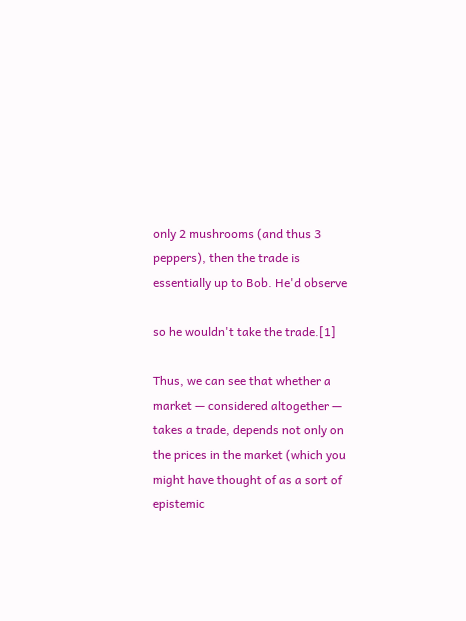only 2 mushrooms (and thus 3 peppers), then the trade is essentially up to Bob. He'd observe

so he wouldn't take the trade.[1]

Thus, we can see that whether a market — considered altogether — takes a trade, depends not only on the prices in the market (which you might have thought of as a sort of epistemic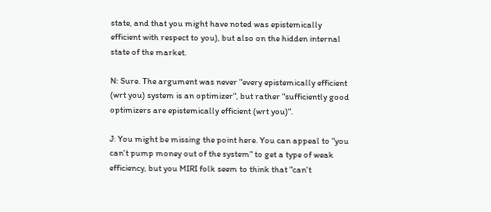state, and that you might have noted was epistemically efficient with respect to you), but also on the hidden internal state of the market.

N: Sure. The argument was never "every epistemically efficient (wrt you) system is an optimizer", but rather "sufficiently good optimizers are epistemically efficient (wrt you)".

J: You might be missing the point here. You can appeal to "you can't pump money out of the system" to get a type of weak efficiency, but you MIRI folk seem to think that "can't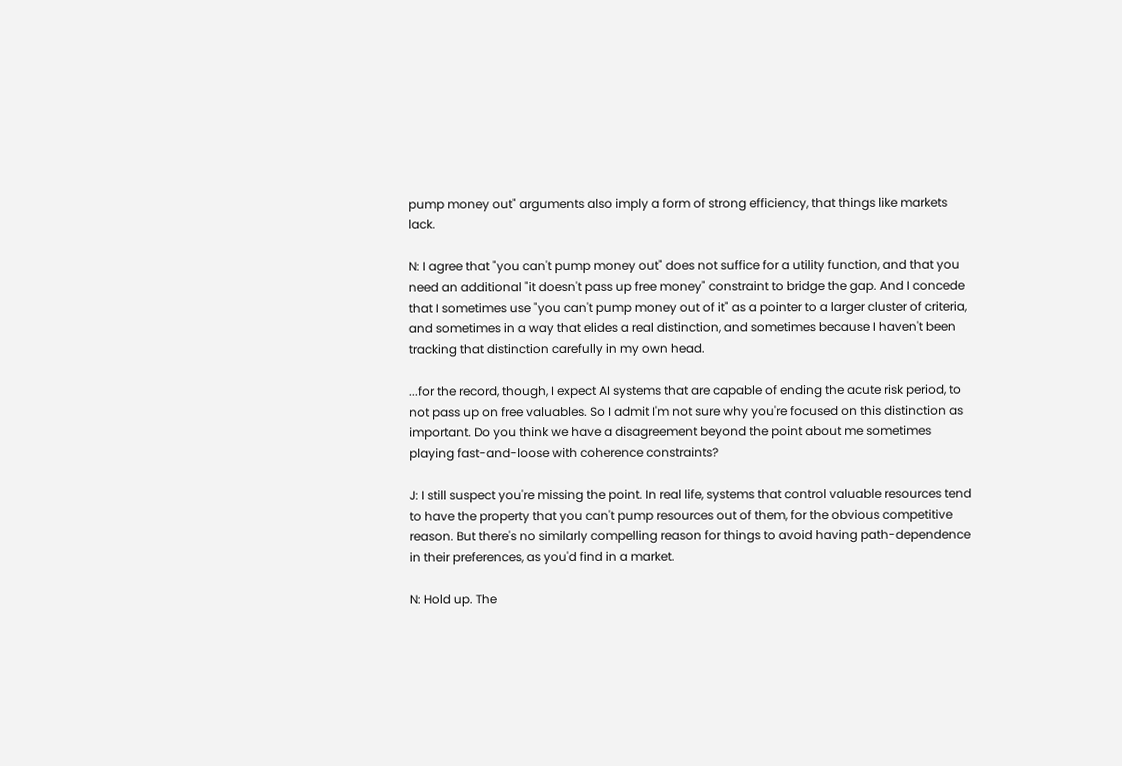pump money out" arguments also imply a form of strong efficiency, that things like markets lack.

N: I agree that "you can't pump money out" does not suffice for a utility function, and that you need an additional "it doesn't pass up free money" constraint to bridge the gap. And I concede that I sometimes use "you can't pump money out of it" as a pointer to a larger cluster of criteria, and sometimes in a way that elides a real distinction, and sometimes because I haven't been tracking that distinction carefully in my own head.

...for the record, though, I expect AI systems that are capable of ending the acute risk period, to not pass up on free valuables. So I admit I'm not sure why you're focused on this distinction as important. Do you think we have a disagreement beyond the point about me sometimes playing fast-and-loose with coherence constraints?

J: I still suspect you're missing the point. In real life, systems that control valuable resources tend to have the property that you can't pump resources out of them, for the obvious competitive reason. But there's no similarly compelling reason for things to avoid having path-dependence in their preferences, as you'd find in a market.

N: Hold up. The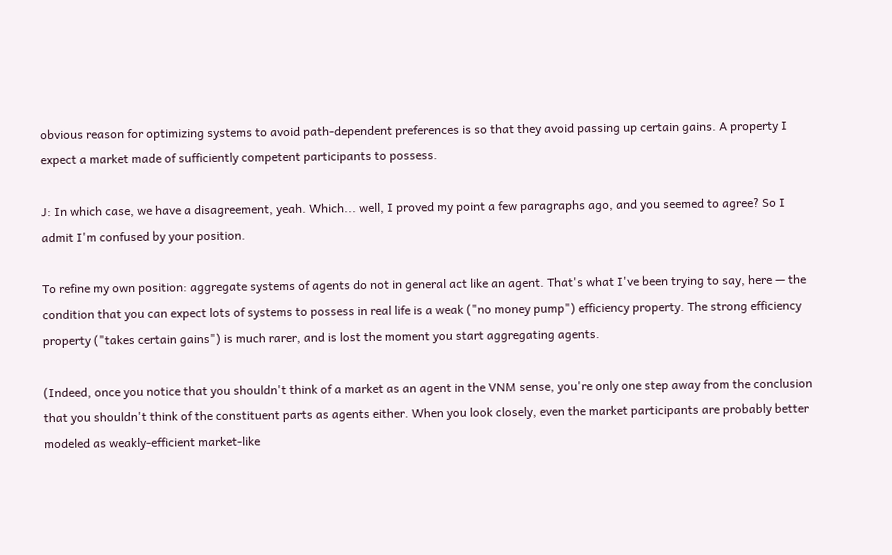obvious reason for optimizing systems to avoid path-dependent preferences is so that they avoid passing up certain gains. A property I expect a market made of sufficiently competent participants to possess.

J: In which case, we have a disagreement, yeah. Which... well, I proved my point a few paragraphs ago, and you seemed to agree? So I admit I'm confused by your position.

To refine my own position: aggregate systems of agents do not in general act like an agent. That's what I've been trying to say, here — the condition that you can expect lots of systems to possess in real life is a weak ("no money pump") efficiency property. The strong efficiency property ("takes certain gains") is much rarer, and is lost the moment you start aggregating agents.

(Indeed, once you notice that you shouldn't think of a market as an agent in the VNM sense, you're only one step away from the conclusion that you shouldn't think of the constituent parts as agents either. When you look closely, even the market participants are probably better modeled as weakly-efficient market-like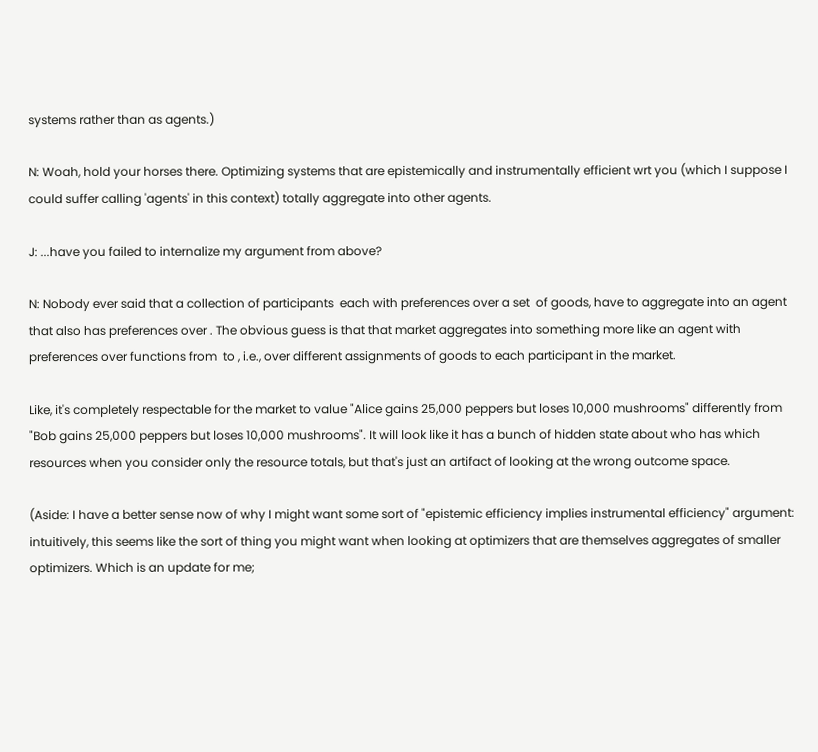systems rather than as agents.)

N: Woah, hold your horses there. Optimizing systems that are epistemically and instrumentally efficient wrt you (which I suppose I could suffer calling 'agents' in this context) totally aggregate into other agents.

J: ...have you failed to internalize my argument from above?

N: Nobody ever said that a collection of participants  each with preferences over a set  of goods, have to aggregate into an agent that also has preferences over . The obvious guess is that that market aggregates into something more like an agent with preferences over functions from  to , i.e., over different assignments of goods to each participant in the market.

Like, it's completely respectable for the market to value "Alice gains 25,000 peppers but loses 10,000 mushrooms" differently from "Bob gains 25,000 peppers but loses 10,000 mushrooms". It will look like it has a bunch of hidden state about who has which resources when you consider only the resource totals, but that's just an artifact of looking at the wrong outcome space.

(Aside: I have a better sense now of why I might want some sort of "epistemic efficiency implies instrumental efficiency" argument: intuitively, this seems like the sort of thing you might want when looking at optimizers that are themselves aggregates of smaller optimizers. Which is an update for me;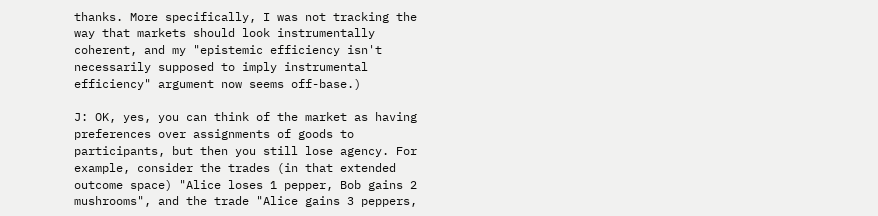thanks. More specifically, I was not tracking the way that markets should look instrumentally coherent, and my "epistemic efficiency isn't necessarily supposed to imply instrumental efficiency" argument now seems off-base.)

J: OK, yes, you can think of the market as having preferences over assignments of goods to participants, but then you still lose agency. For example, consider the trades (in that extended outcome space) "Alice loses 1 pepper, Bob gains 2 mushrooms", and the trade "Alice gains 3 peppers,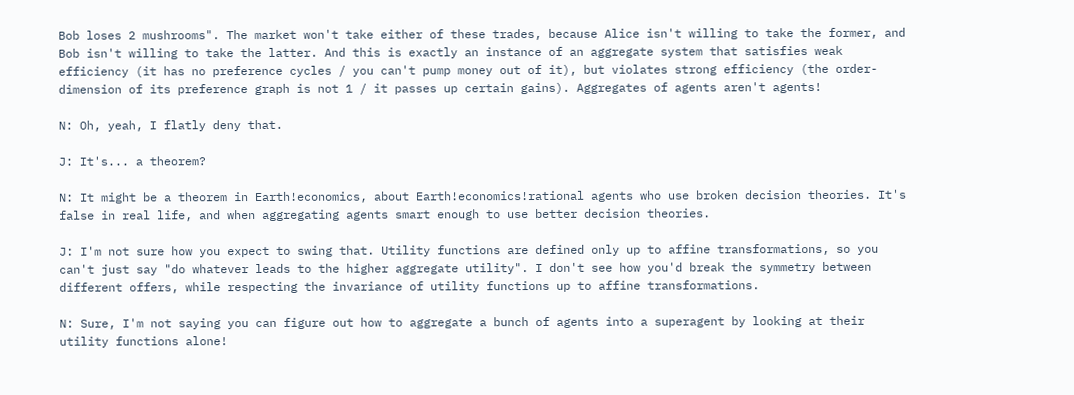Bob loses 2 mushrooms". The market won't take either of these trades, because Alice isn't willing to take the former, and Bob isn't willing to take the latter. And this is exactly an instance of an aggregate system that satisfies weak efficiency (it has no preference cycles / you can't pump money out of it), but violates strong efficiency (the order-dimension of its preference graph is not 1 / it passes up certain gains). Aggregates of agents aren't agents!

N: Oh, yeah, I flatly deny that.

J: It's... a theorem?

N: It might be a theorem in Earth!economics, about Earth!economics!rational agents who use broken decision theories. It's false in real life, and when aggregating agents smart enough to use better decision theories.

J: I'm not sure how you expect to swing that. Utility functions are defined only up to affine transformations, so you can't just say "do whatever leads to the higher aggregate utility". I don't see how you'd break the symmetry between different offers, while respecting the invariance of utility functions up to affine transformations.

N: Sure, I'm not saying you can figure out how to aggregate a bunch of agents into a superagent by looking at their utility functions alone!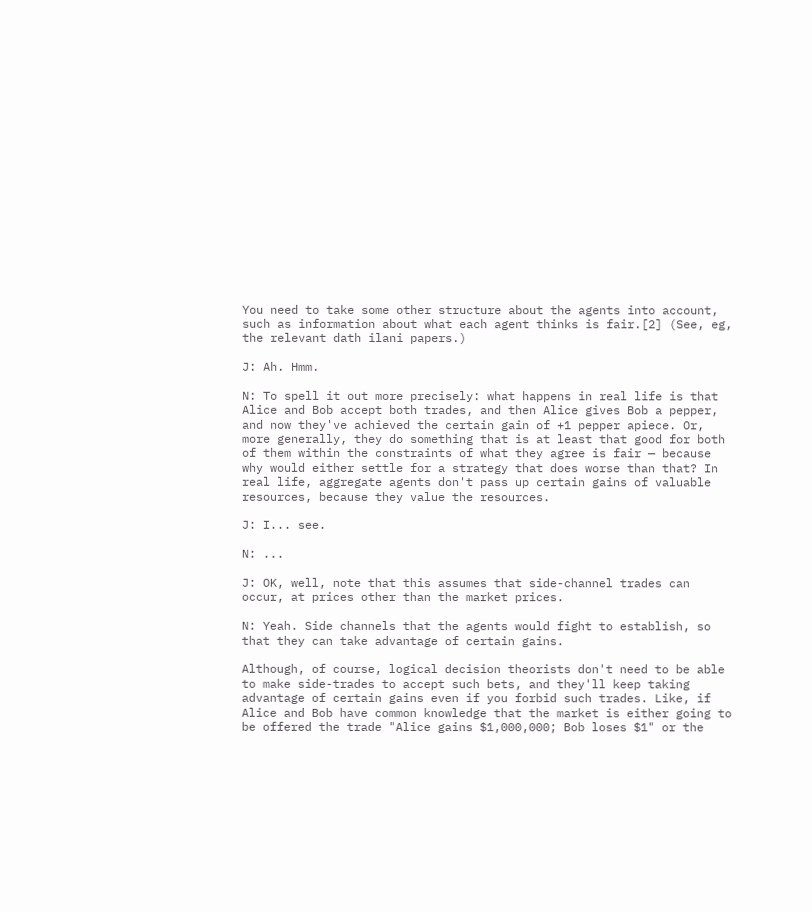You need to take some other structure about the agents into account, such as information about what each agent thinks is fair.[2] (See, eg, the relevant dath ilani papers.)

J: Ah. Hmm.

N: To spell it out more precisely: what happens in real life is that Alice and Bob accept both trades, and then Alice gives Bob a pepper, and now they've achieved the certain gain of +1 pepper apiece. Or, more generally, they do something that is at least that good for both of them within the constraints of what they agree is fair — because why would either settle for a strategy that does worse than that? In real life, aggregate agents don't pass up certain gains of valuable resources, because they value the resources.

J: I... see.

N: ...

J: OK, well, note that this assumes that side-channel trades can occur, at prices other than the market prices.

N: Yeah. Side channels that the agents would fight to establish, so that they can take advantage of certain gains.

Although, of course, logical decision theorists don't need to be able to make side-trades to accept such bets, and they'll keep taking advantage of certain gains even if you forbid such trades. Like, if Alice and Bob have common knowledge that the market is either going to be offered the trade "Alice gains $1,000,000; Bob loses $1" or the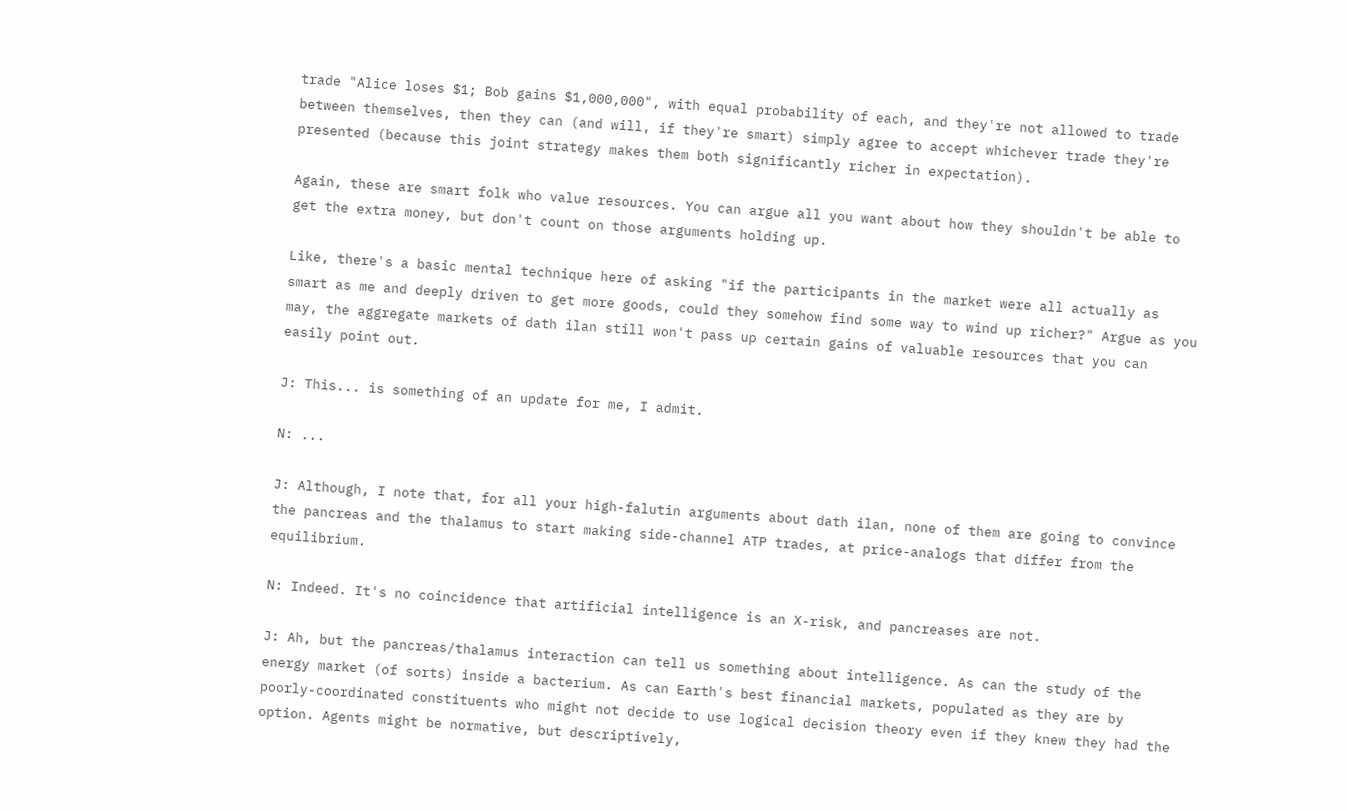trade "Alice loses $1; Bob gains $1,000,000", with equal probability of each, and they're not allowed to trade between themselves, then they can (and will, if they're smart) simply agree to accept whichever trade they're presented (because this joint strategy makes them both significantly richer in expectation).

Again, these are smart folk who value resources. You can argue all you want about how they shouldn't be able to get the extra money, but don't count on those arguments holding up.

Like, there's a basic mental technique here of asking "if the participants in the market were all actually as smart as me and deeply driven to get more goods, could they somehow find some way to wind up richer?" Argue as you may, the aggregate markets of dath ilan still won't pass up certain gains of valuable resources that you can easily point out.

J: This... is something of an update for me, I admit.

N: ...

J: Although, I note that, for all your high-falutin arguments about dath ilan, none of them are going to convince the pancreas and the thalamus to start making side-channel ATP trades, at price-analogs that differ from the equilibrium.

N: Indeed. It's no coincidence that artificial intelligence is an X-risk, and pancreases are not.

J: Ah, but the pancreas/thalamus interaction can tell us something about intelligence. As can the study of the energy market (of sorts) inside a bacterium. As can Earth's best financial markets, populated as they are by poorly-coordinated constituents who might not decide to use logical decision theory even if they knew they had the option. Agents might be normative, but descriptively,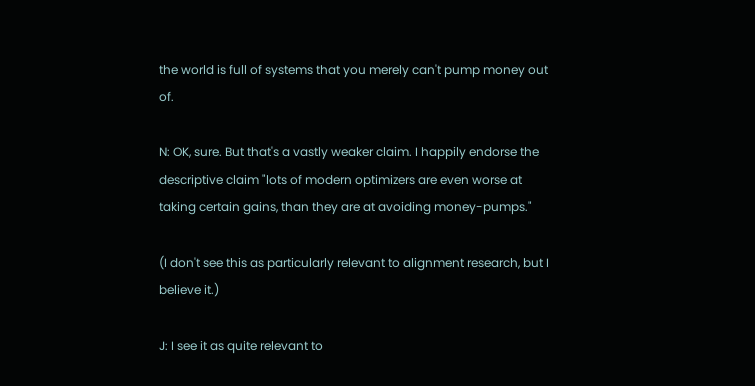the world is full of systems that you merely can't pump money out of.

N: OK, sure. But that's a vastly weaker claim. I happily endorse the descriptive claim "lots of modern optimizers are even worse at taking certain gains, than they are at avoiding money-pumps."

(I don't see this as particularly relevant to alignment research, but I believe it.)

J: I see it as quite relevant to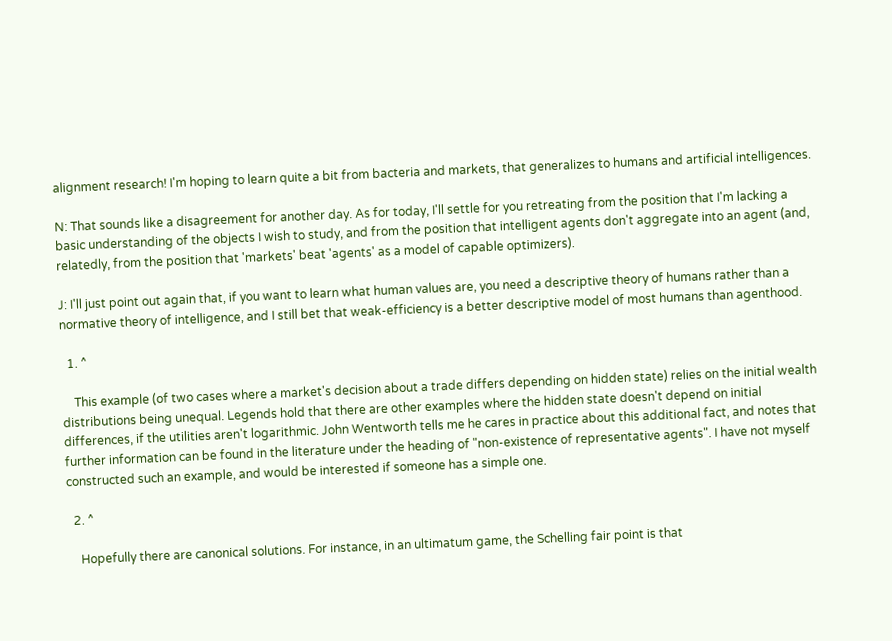alignment research! I'm hoping to learn quite a bit from bacteria and markets, that generalizes to humans and artificial intelligences.

N: That sounds like a disagreement for another day. As for today, I'll settle for you retreating from the position that I'm lacking a basic understanding of the objects I wish to study, and from the position that intelligent agents don't aggregate into an agent (and, relatedly, from the position that 'markets' beat 'agents' as a model of capable optimizers).

J: I'll just point out again that, if you want to learn what human values are, you need a descriptive theory of humans rather than a normative theory of intelligence, and I still bet that weak-efficiency is a better descriptive model of most humans than agenthood.

  1. ^

    This example (of two cases where a market's decision about a trade differs depending on hidden state) relies on the initial wealth distributions being unequal. Legends hold that there are other examples where the hidden state doesn't depend on initial differences, if the utilities aren't logarithmic. John Wentworth tells me he cares in practice about this additional fact, and notes that further information can be found in the literature under the heading of "non-existence of representative agents". I have not myself constructed such an example, and would be interested if someone has a simple one.

  2. ^

    Hopefully there are canonical solutions. For instance, in an ultimatum game, the Schelling fair point is that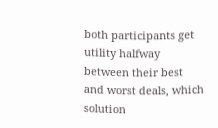both participants get utility halfway between their best and worst deals, which solution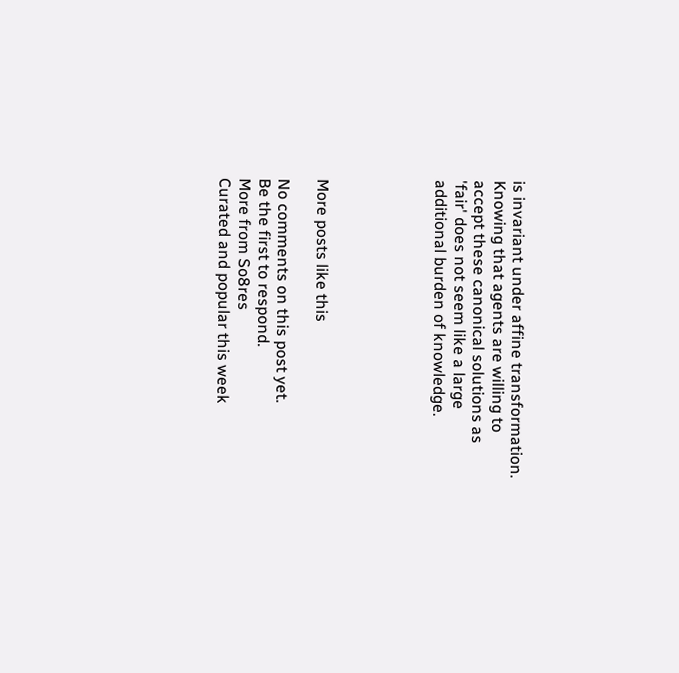is invariant under affine transformation. Knowing that agents are willing to accept these canonical solutions as 'fair' does not seem like a large additional burden of knowledge.





More posts like this

No comments on this post yet.
Be the first to respond.
More from So8res
Curated and popular this week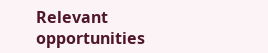Relevant opportunities